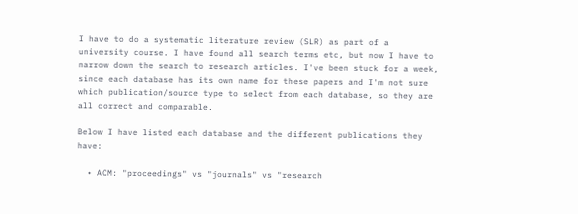I have to do a systematic literature review (SLR) as part of a university course. I have found all search terms etc, but now I have to narrow down the search to research articles. I've been stuck for a week, since each database has its own name for these papers and I'm not sure which publication/source type to select from each database, so they are all correct and comparable.

Below I have listed each database and the different publications they have:

  • ACM: "proceedings" vs "journals" vs "research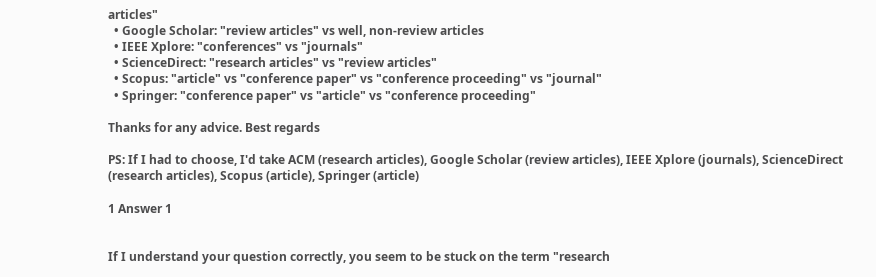articles"
  • Google Scholar: "review articles" vs well, non-review articles
  • IEEE Xplore: "conferences" vs "journals"
  • ScienceDirect: "research articles" vs "review articles"
  • Scopus: "article" vs "conference paper" vs "conference proceeding" vs "journal"
  • Springer: "conference paper" vs "article" vs "conference proceeding"

Thanks for any advice. Best regards

PS: If I had to choose, I'd take ACM (research articles), Google Scholar (review articles), IEEE Xplore (journals), ScienceDirect (research articles), Scopus (article), Springer (article)

1 Answer 1


If I understand your question correctly, you seem to be stuck on the term "research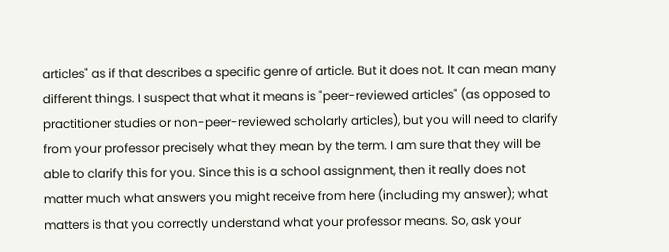articles" as if that describes a specific genre of article. But it does not. It can mean many different things. I suspect that what it means is "peer-reviewed articles" (as opposed to practitioner studies or non-peer-reviewed scholarly articles), but you will need to clarify from your professor precisely what they mean by the term. I am sure that they will be able to clarify this for you. Since this is a school assignment, then it really does not matter much what answers you might receive from here (including my answer); what matters is that you correctly understand what your professor means. So, ask your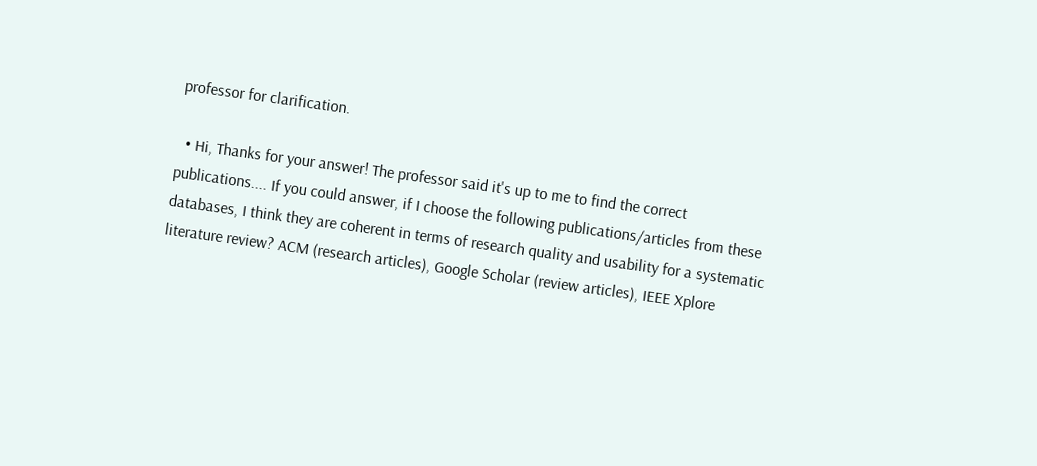professor for clarification.

  • Hi, Thanks for your answer! The professor said it's up to me to find the correct publications.... If you could answer, if I choose the following publications/articles from these databases, I think they are coherent in terms of research quality and usability for a systematic literature review? ACM (research articles), Google Scholar (review articles), IEEE Xplore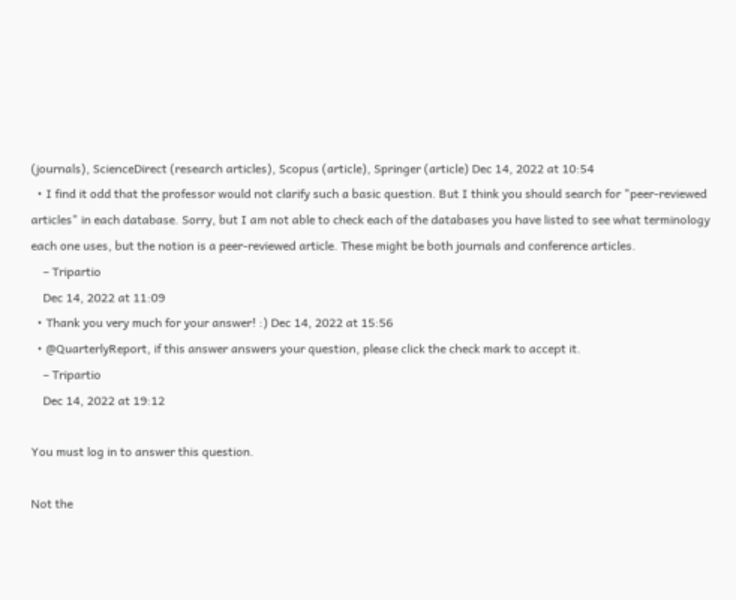(journals), ScienceDirect (research articles), Scopus (article), Springer (article) Dec 14, 2022 at 10:54
  • I find it odd that the professor would not clarify such a basic question. But I think you should search for "peer-reviewed articles" in each database. Sorry, but I am not able to check each of the databases you have listed to see what terminology each one uses, but the notion is a peer-reviewed article. These might be both journals and conference articles.
    – Tripartio
    Dec 14, 2022 at 11:09
  • Thank you very much for your answer! :) Dec 14, 2022 at 15:56
  • @QuarterlyReport, if this answer answers your question, please click the check mark to accept it.
    – Tripartio
    Dec 14, 2022 at 19:12

You must log in to answer this question.

Not the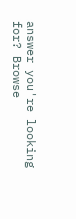answer you're looking for? Browse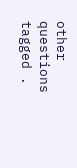other questions tagged .